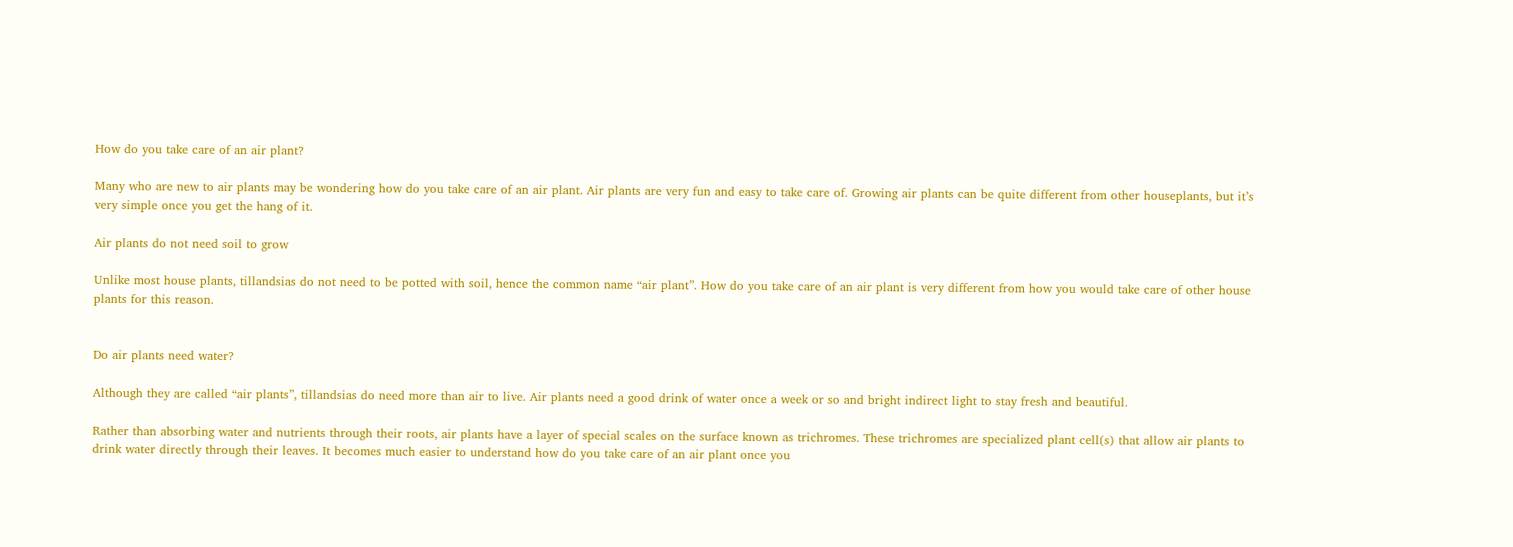How do you take care of an air plant?

Many who are new to air plants may be wondering how do you take care of an air plant. Air plants are very fun and easy to take care of. Growing air plants can be quite different from other houseplants, but it’s very simple once you get the hang of it.

Air plants do not need soil to grow

Unlike most house plants, tillandsias do not need to be potted with soil, hence the common name “air plant”. How do you take care of an air plant is very different from how you would take care of other house plants for this reason.


Do air plants need water?

Although they are called “air plants”, tillandsias do need more than air to live. Air plants need a good drink of water once a week or so and bright indirect light to stay fresh and beautiful.

Rather than absorbing water and nutrients through their roots, air plants have a layer of special scales on the surface known as trichromes. These trichromes are specialized plant cell(s) that allow air plants to drink water directly through their leaves. It becomes much easier to understand how do you take care of an air plant once you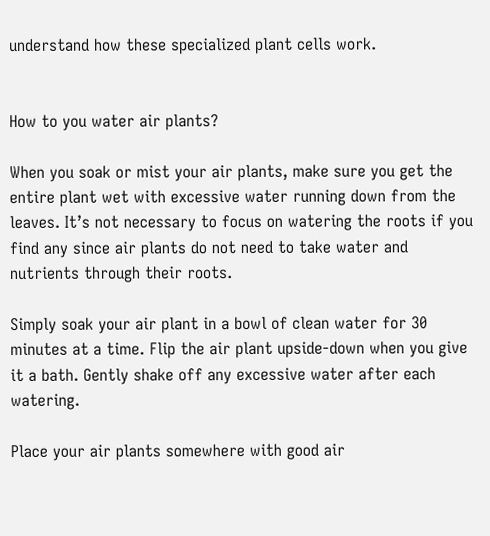understand how these specialized plant cells work.


How to you water air plants?

When you soak or mist your air plants, make sure you get the entire plant wet with excessive water running down from the leaves. It’s not necessary to focus on watering the roots if you find any since air plants do not need to take water and nutrients through their roots.

Simply soak your air plant in a bowl of clean water for 30 minutes at a time. Flip the air plant upside-down when you give it a bath. Gently shake off any excessive water after each watering.

Place your air plants somewhere with good air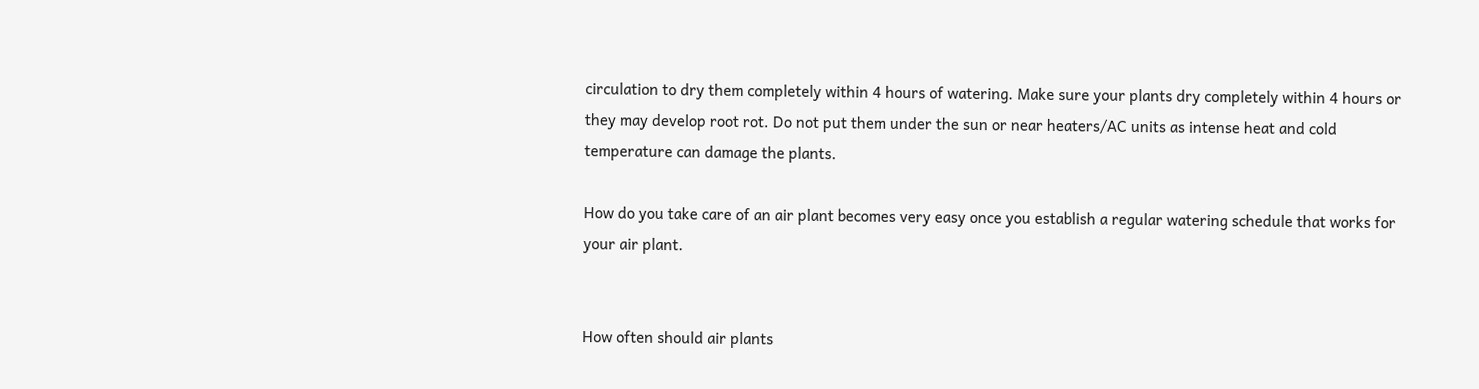circulation to dry them completely within 4 hours of watering. Make sure your plants dry completely within 4 hours or they may develop root rot. Do not put them under the sun or near heaters/AC units as intense heat and cold temperature can damage the plants.

How do you take care of an air plant becomes very easy once you establish a regular watering schedule that works for your air plant.


How often should air plants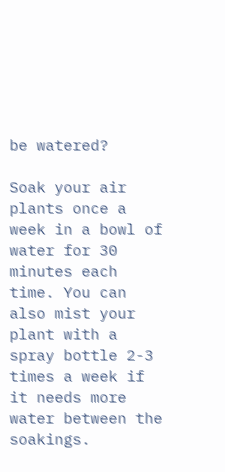be watered?

Soak your air plants once a week in a bowl of water for 30 minutes each time. You can also mist your plant with a spray bottle 2-3 times a week if it needs more water between the soakings.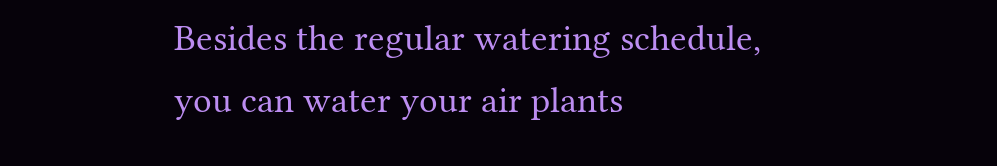Besides the regular watering schedule, you can water your air plants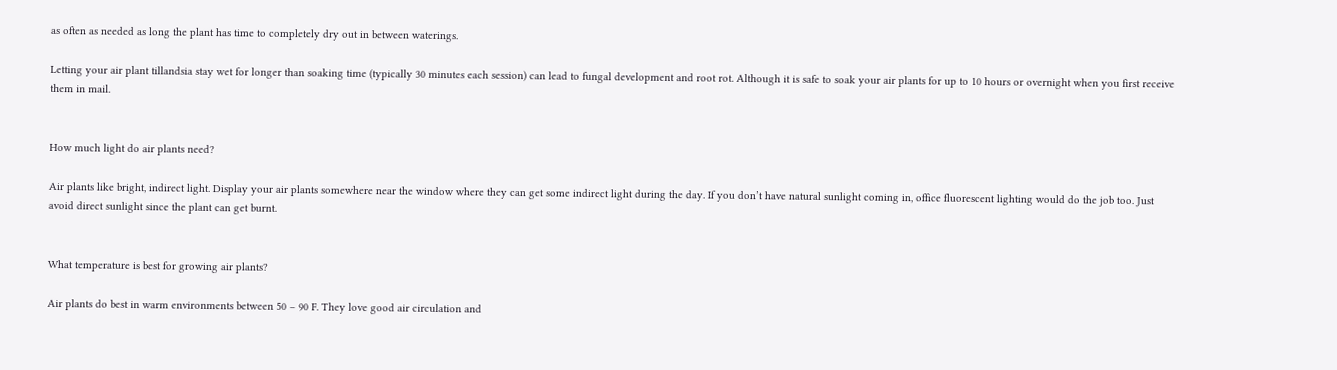as often as needed as long the plant has time to completely dry out in between waterings.

Letting your air plant tillandsia stay wet for longer than soaking time (typically 30 minutes each session) can lead to fungal development and root rot. Although it is safe to soak your air plants for up to 10 hours or overnight when you first receive them in mail.


How much light do air plants need?

Air plants like bright, indirect light. Display your air plants somewhere near the window where they can get some indirect light during the day. If you don’t have natural sunlight coming in, office fluorescent lighting would do the job too. Just avoid direct sunlight since the plant can get burnt.


What temperature is best for growing air plants?

Air plants do best in warm environments between 50 – 90 F. They love good air circulation and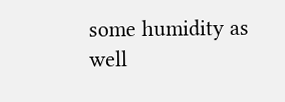some humidity as well